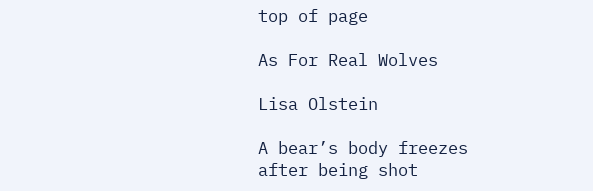top of page

As For Real Wolves

Lisa Olstein

A bear’s body freezes after being shot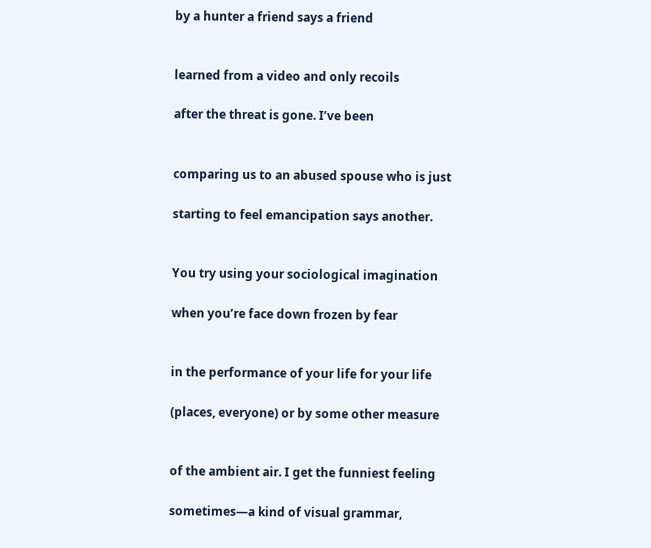by a hunter a friend says a friend


learned from a video and only recoils

after the threat is gone. I’ve been


comparing us to an abused spouse who is just

starting to feel emancipation says another.


You try using your sociological imagination

when you’re face down frozen by fear


in the performance of your life for your life

(places, everyone) or by some other measure


of the ambient air. I get the funniest feeling

sometimes—a kind of visual grammar,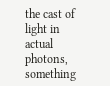the cast of light in actual photons, something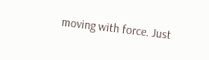moving with force. Just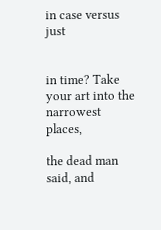in case versus just


in time? Take your art into the narrowest places,

the dead man said, and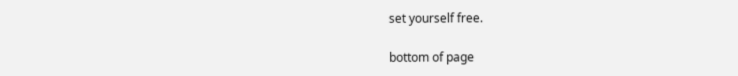set yourself free.

bottom of page